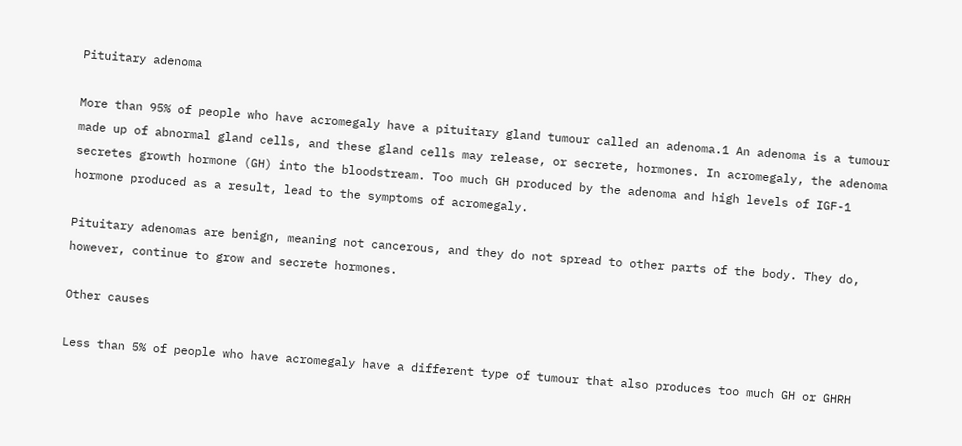Pituitary adenoma

More than 95% of people who have acromegaly have a pituitary gland tumour called an adenoma.1 An adenoma is a tumour made up of abnormal gland cells, and these gland cells may release, or secrete, hormones. In acromegaly, the adenoma secretes growth hormone (GH) into the bloodstream. Too much GH produced by the adenoma and high levels of IGF-1 hormone produced as a result, lead to the symptoms of acromegaly.

Pituitary adenomas are benign, meaning not cancerous, and they do not spread to other parts of the body. They do, however, continue to grow and secrete hormones.

Other causes

Less than 5% of people who have acromegaly have a different type of tumour that also produces too much GH or GHRH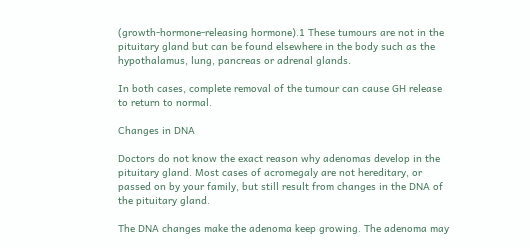(growth-hormone-releasing hormone).1 These tumours are not in the pituitary gland but can be found elsewhere in the body such as the hypothalamus, lung, pancreas or adrenal glands.

In both cases, complete removal of the tumour can cause GH release to return to normal.

Changes in DNA

Doctors do not know the exact reason why adenomas develop in the pituitary gland. Most cases of acromegaly are not hereditary, or passed on by your family, but still result from changes in the DNA of the pituitary gland.

The DNA changes make the adenoma keep growing. The adenoma may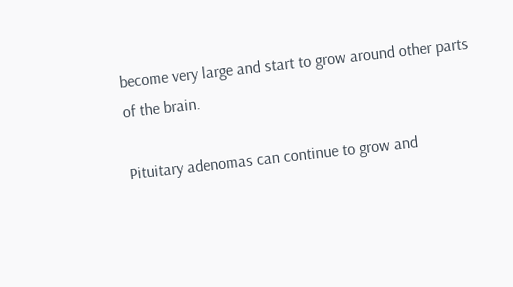become very large and start to grow around other parts of the brain.

Pituitary adenomas can continue to grow and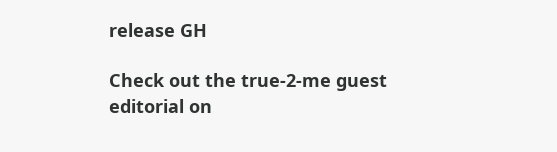release GH

Check out the true-2-me guest editorial on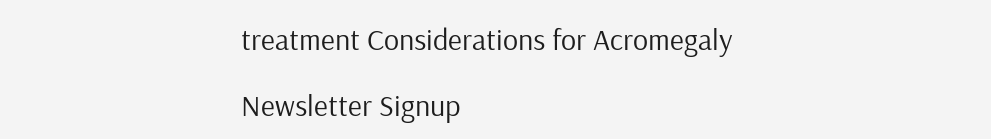treatment Considerations for Acromegaly

Newsletter Signup